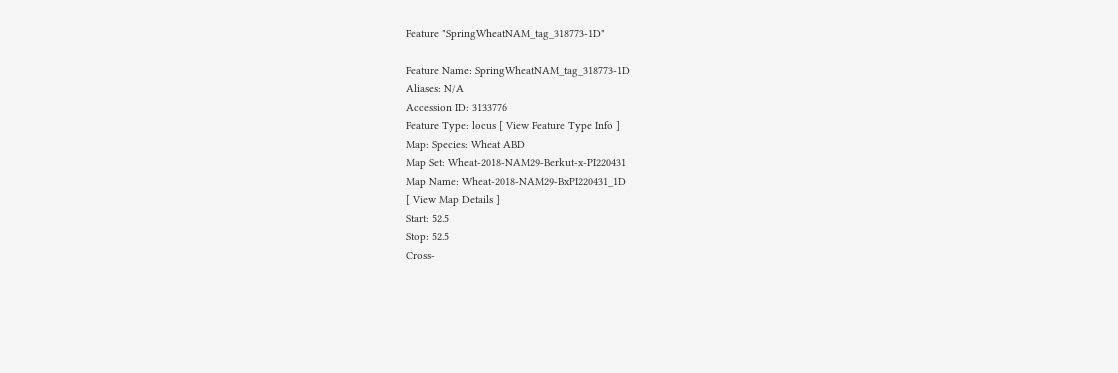Feature "SpringWheatNAM_tag_318773-1D"

Feature Name: SpringWheatNAM_tag_318773-1D
Aliases: N/A
Accession ID: 3133776
Feature Type: locus [ View Feature Type Info ]
Map: Species: Wheat ABD
Map Set: Wheat-2018-NAM29-Berkut-x-PI220431
Map Name: Wheat-2018-NAM29-BxPI220431_1D
[ View Map Details ]
Start: 52.5
Stop: 52.5
Cross-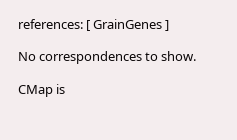references: [ GrainGenes ]

No correspondences to show.

CMap is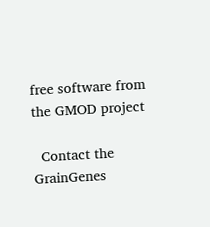free software from the GMOD project

  Contact the GrainGenes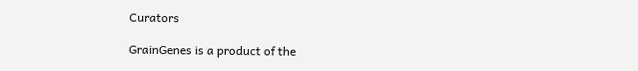Curators

GrainGenes is a product of the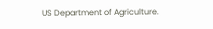US Department of Agriculture.